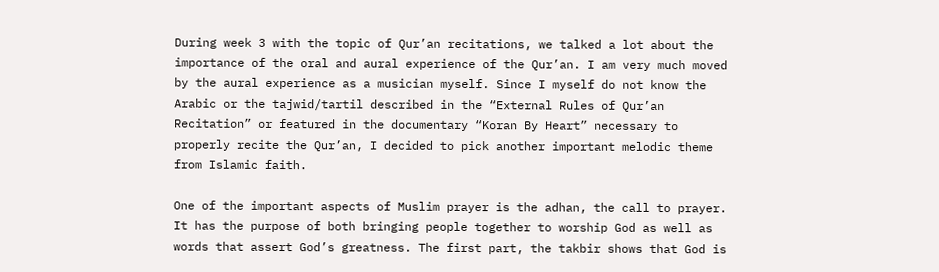During week 3 with the topic of Qur’an recitations, we talked a lot about the importance of the oral and aural experience of the Qur’an. I am very much moved by the aural experience as a musician myself. Since I myself do not know the Arabic or the tajwid/tartil described in the “External Rules of Qur’an Recitation” or featured in the documentary “Koran By Heart” necessary to properly recite the Qur’an, I decided to pick another important melodic theme from Islamic faith.

One of the important aspects of Muslim prayer is the adhan, the call to prayer. It has the purpose of both bringing people together to worship God as well as words that assert God’s greatness. The first part, the takbir shows that God is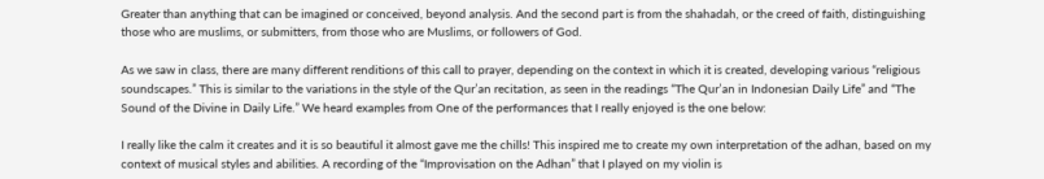Greater than anything that can be imagined or conceived, beyond analysis. And the second part is from the shahadah, or the creed of faith, distinguishing those who are muslims, or submitters, from those who are Muslims, or followers of God.

As we saw in class, there are many different renditions of this call to prayer, depending on the context in which it is created, developing various “religious soundscapes.” This is similar to the variations in the style of the Qur’an recitation, as seen in the readings “The Qur’an in Indonesian Daily Life” and “The Sound of the Divine in Daily Life.” We heard examples from One of the performances that I really enjoyed is the one below:

I really like the calm it creates and it is so beautiful it almost gave me the chills! This inspired me to create my own interpretation of the adhan, based on my context of musical styles and abilities. A recording of the “Improvisation on the Adhan” that I played on my violin is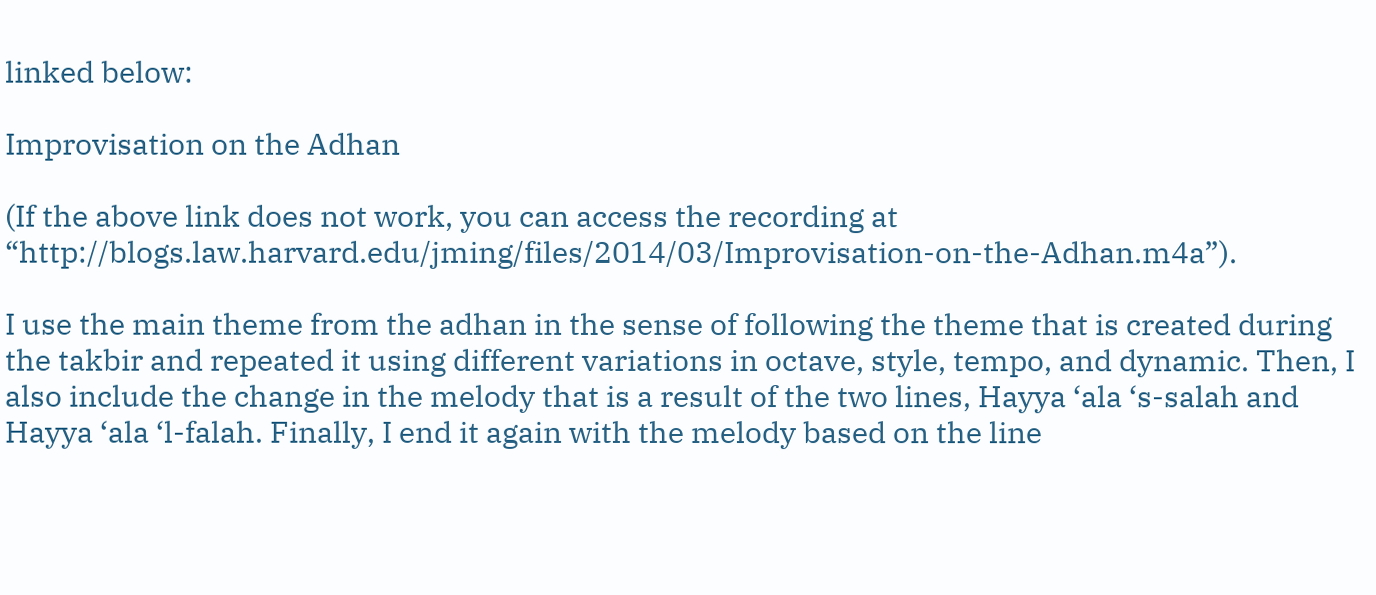linked below:

Improvisation on the Adhan

(If the above link does not work, you can access the recording at “http://blogs.law.harvard.edu/jming/files/2014/03/Improvisation-on-the-Adhan.m4a”).

I use the main theme from the adhan in the sense of following the theme that is created during the takbir and repeated it using different variations in octave, style, tempo, and dynamic. Then, I also include the change in the melody that is a result of the two lines, Hayya ‘ala ‘s-salah and Hayya ‘ala ‘l-falah. Finally, I end it again with the melody based on the line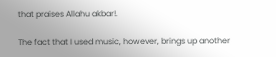that praises Allahu akbar!.

The fact that I used music, however, brings up another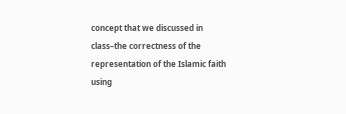concept that we discussed in class–the correctness of the representation of the Islamic faith using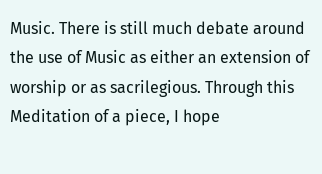Music. There is still much debate around the use of Music as either an extension of worship or as sacrilegious. Through this Meditation of a piece, I hope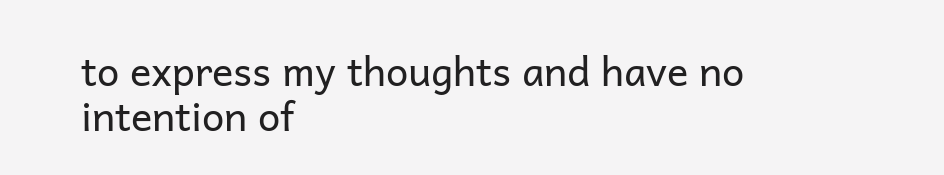to express my thoughts and have no intention of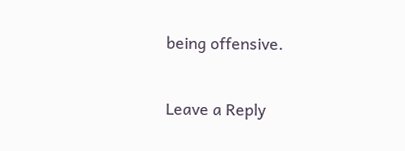being offensive.

Leave a Reply